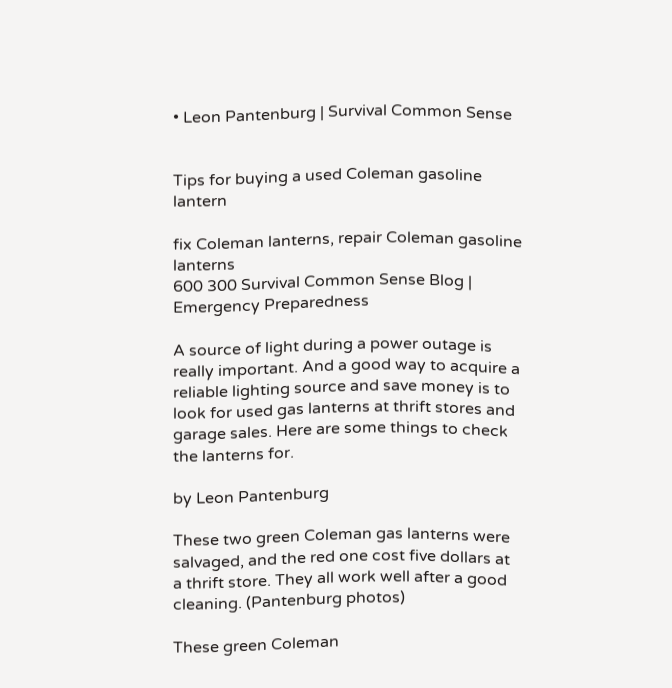• Leon Pantenburg | Survival Common Sense


Tips for buying a used Coleman gasoline lantern

fix Coleman lanterns, repair Coleman gasoline lanterns
600 300 Survival Common Sense Blog | Emergency Preparedness

A source of light during a power outage is really important. And a good way to acquire a reliable lighting source and save money is to look for used gas lanterns at thrift stores and garage sales. Here are some things to check the lanterns for.

by Leon Pantenburg

These two green Coleman gas lanterns were salvaged, and the red one cost five dollars at a thrift store. They all work well after a good cleaning. (Pantenburg photos)

These green Coleman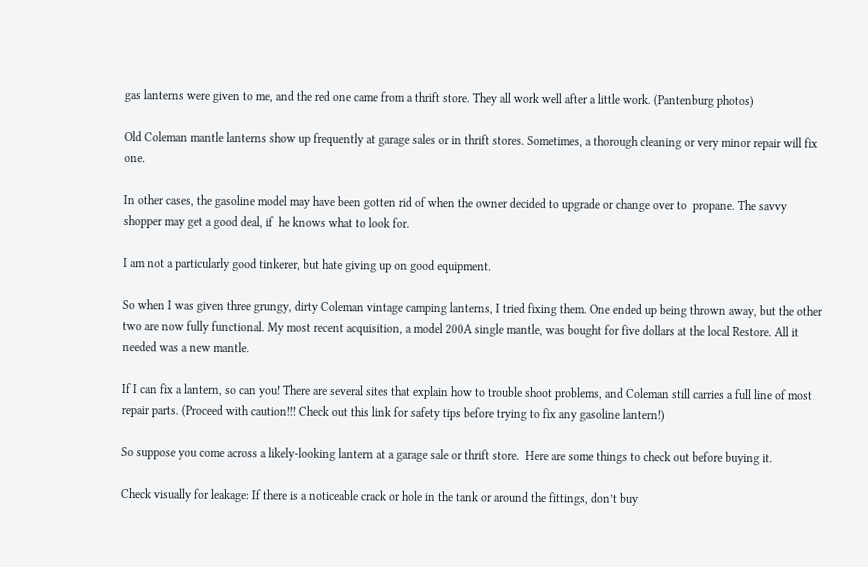gas lanterns were given to me, and the red one came from a thrift store. They all work well after a little work. (Pantenburg photos)

Old Coleman mantle lanterns show up frequently at garage sales or in thrift stores. Sometimes, a thorough cleaning or very minor repair will fix one.

In other cases, the gasoline model may have been gotten rid of when the owner decided to upgrade or change over to  propane. The savvy shopper may get a good deal, if  he knows what to look for.

I am not a particularly good tinkerer, but hate giving up on good equipment.

So when I was given three grungy, dirty Coleman vintage camping lanterns, I tried fixing them. One ended up being thrown away, but the other two are now fully functional. My most recent acquisition, a model 200A single mantle, was bought for five dollars at the local Restore. All it needed was a new mantle.

If I can fix a lantern, so can you! There are several sites that explain how to trouble shoot problems, and Coleman still carries a full line of most  repair parts. (Proceed with caution!!! Check out this link for safety tips before trying to fix any gasoline lantern!)

So suppose you come across a likely-looking lantern at a garage sale or thrift store.  Here are some things to check out before buying it.

Check visually for leakage: If there is a noticeable crack or hole in the tank or around the fittings, don’t buy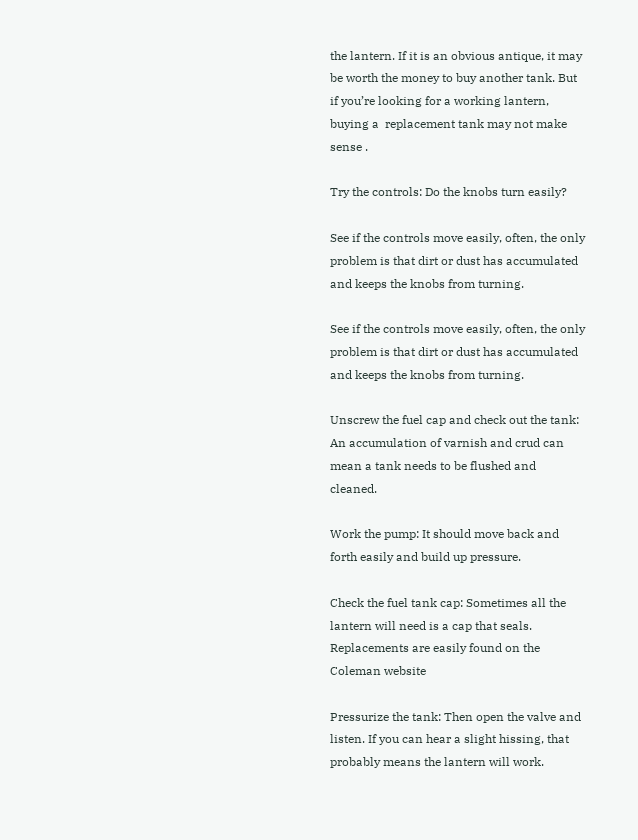the lantern. If it is an obvious antique, it may be worth the money to buy another tank. But if you’re looking for a working lantern, buying a  replacement tank may not make sense .

Try the controls: Do the knobs turn easily?

See if the controls move easily, often, the only problem is that dirt or dust has accumulated and keeps the knobs from turning.

See if the controls move easily, often, the only problem is that dirt or dust has accumulated and keeps the knobs from turning.

Unscrew the fuel cap and check out the tank:  An accumulation of varnish and crud can mean a tank needs to be flushed and cleaned.

Work the pump: It should move back and forth easily and build up pressure.

Check the fuel tank cap: Sometimes all the lantern will need is a cap that seals. Replacements are easily found on the Coleman website

Pressurize the tank: Then open the valve and listen. If you can hear a slight hissing, that probably means the lantern will work.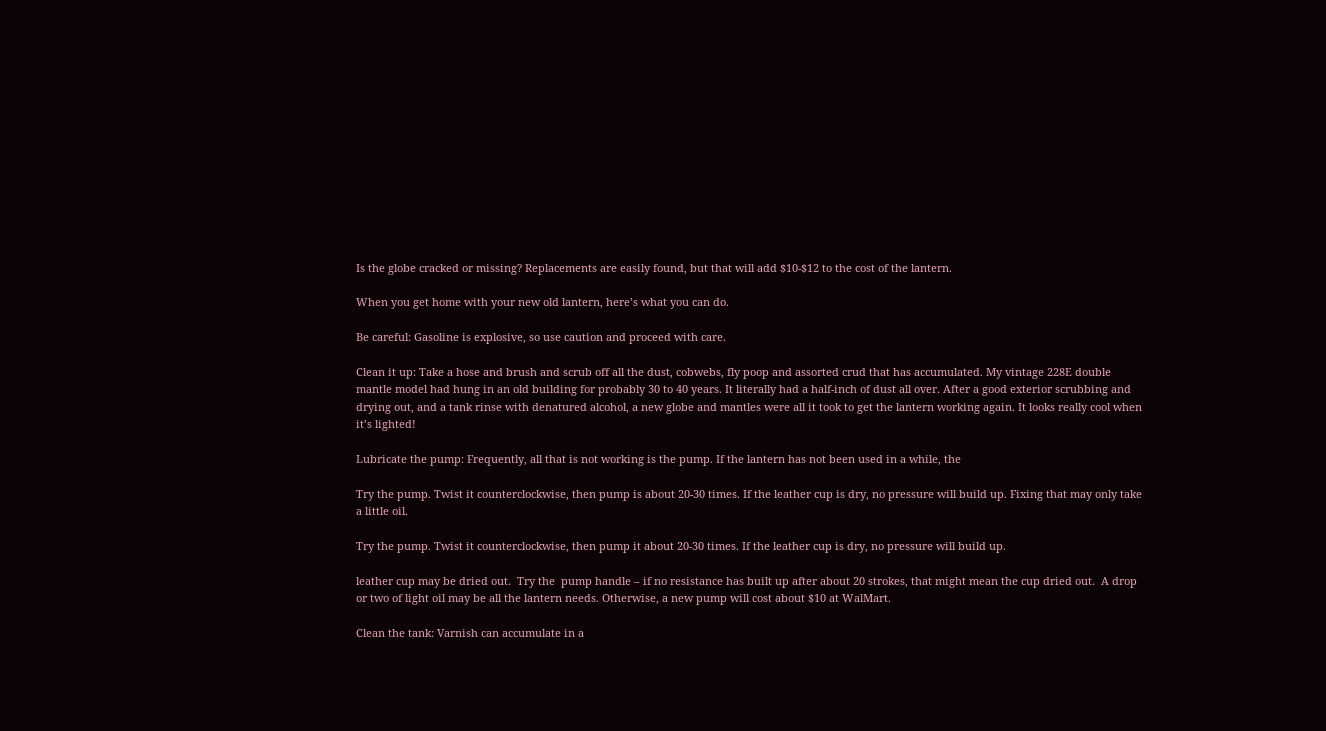Is the globe cracked or missing? Replacements are easily found, but that will add $10-$12 to the cost of the lantern.

When you get home with your new old lantern, here’s what you can do.

Be careful: Gasoline is explosive, so use caution and proceed with care.

Clean it up: Take a hose and brush and scrub off all the dust, cobwebs, fly poop and assorted crud that has accumulated. My vintage 228E double mantle model had hung in an old building for probably 30 to 40 years. It literally had a half-inch of dust all over. After a good exterior scrubbing and drying out, and a tank rinse with denatured alcohol, a new globe and mantles were all it took to get the lantern working again. It looks really cool when it’s lighted!

Lubricate the pump: Frequently, all that is not working is the pump. If the lantern has not been used in a while, the

Try the pump. Twist it counterclockwise, then pump is about 20-30 times. If the leather cup is dry, no pressure will build up. Fixing that may only take a little oil.

Try the pump. Twist it counterclockwise, then pump it about 20-30 times. If the leather cup is dry, no pressure will build up.

leather cup may be dried out.  Try the  pump handle – if no resistance has built up after about 20 strokes, that might mean the cup dried out.  A drop or two of light oil may be all the lantern needs. Otherwise, a new pump will cost about $10 at WalMart.

Clean the tank: Varnish can accumulate in a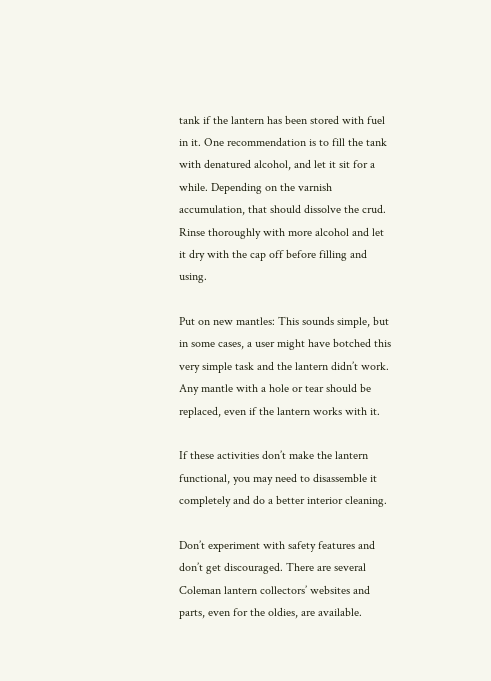tank if the lantern has been stored with fuel in it. One recommendation is to fill the tank with denatured alcohol, and let it sit for a while. Depending on the varnish accumulation, that should dissolve the crud. Rinse thoroughly with more alcohol and let it dry with the cap off before filling and using.

Put on new mantles: This sounds simple, but in some cases, a user might have botched this very simple task and the lantern didn’t work. Any mantle with a hole or tear should be replaced, even if the lantern works with it.

If these activities don’t make the lantern functional, you may need to disassemble it completely and do a better interior cleaning.

Don’t experiment with safety features and don’t get discouraged. There are several Coleman lantern collectors’ websites and parts, even for the oldies, are available.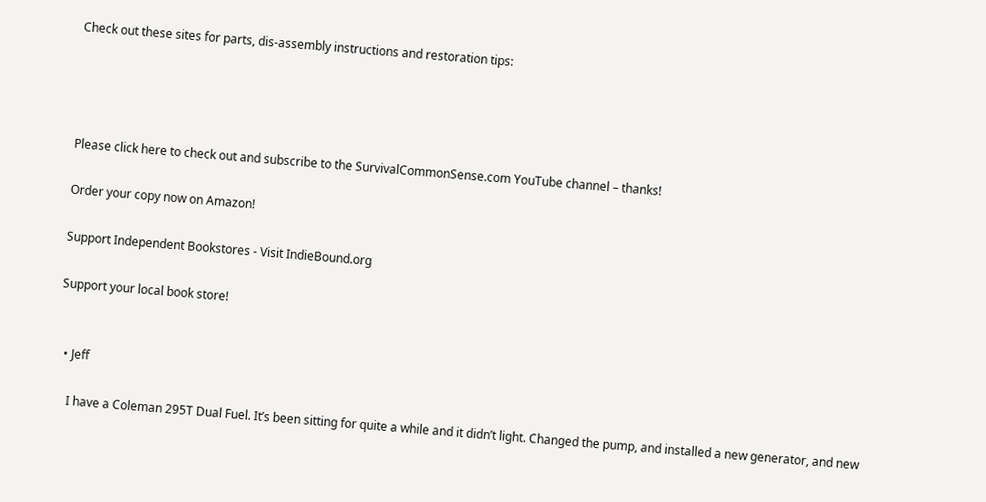Check out these sites for parts, dis-assembly instructions and restoration tips:




Please click here to check out and subscribe to the SurvivalCommonSense.com YouTube channel – thanks!

Order your copy now on Amazon!

Support Independent Bookstores - Visit IndieBound.org

Support your local book store!


  • Jeff

    I have a Coleman 295T Dual Fuel. It’s been sitting for quite a while and it didn’t light. Changed the pump, and installed a new generator, and new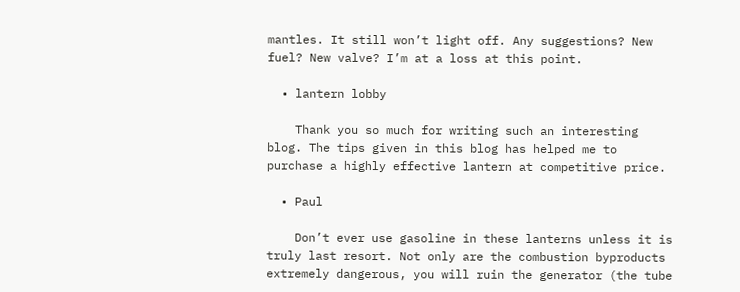mantles. It still won’t light off. Any suggestions? New fuel? New valve? I’m at a loss at this point.

  • lantern lobby

    Thank you so much for writing such an interesting blog. The tips given in this blog has helped me to purchase a highly effective lantern at competitive price.

  • Paul

    Don’t ever use gasoline in these lanterns unless it is truly last resort. Not only are the combustion byproducts extremely dangerous, you will ruin the generator (the tube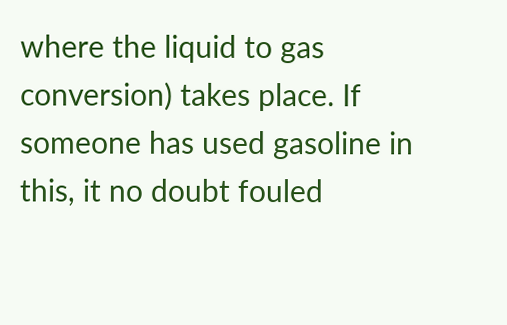where the liquid to gas conversion) takes place. If someone has used gasoline in this, it no doubt fouled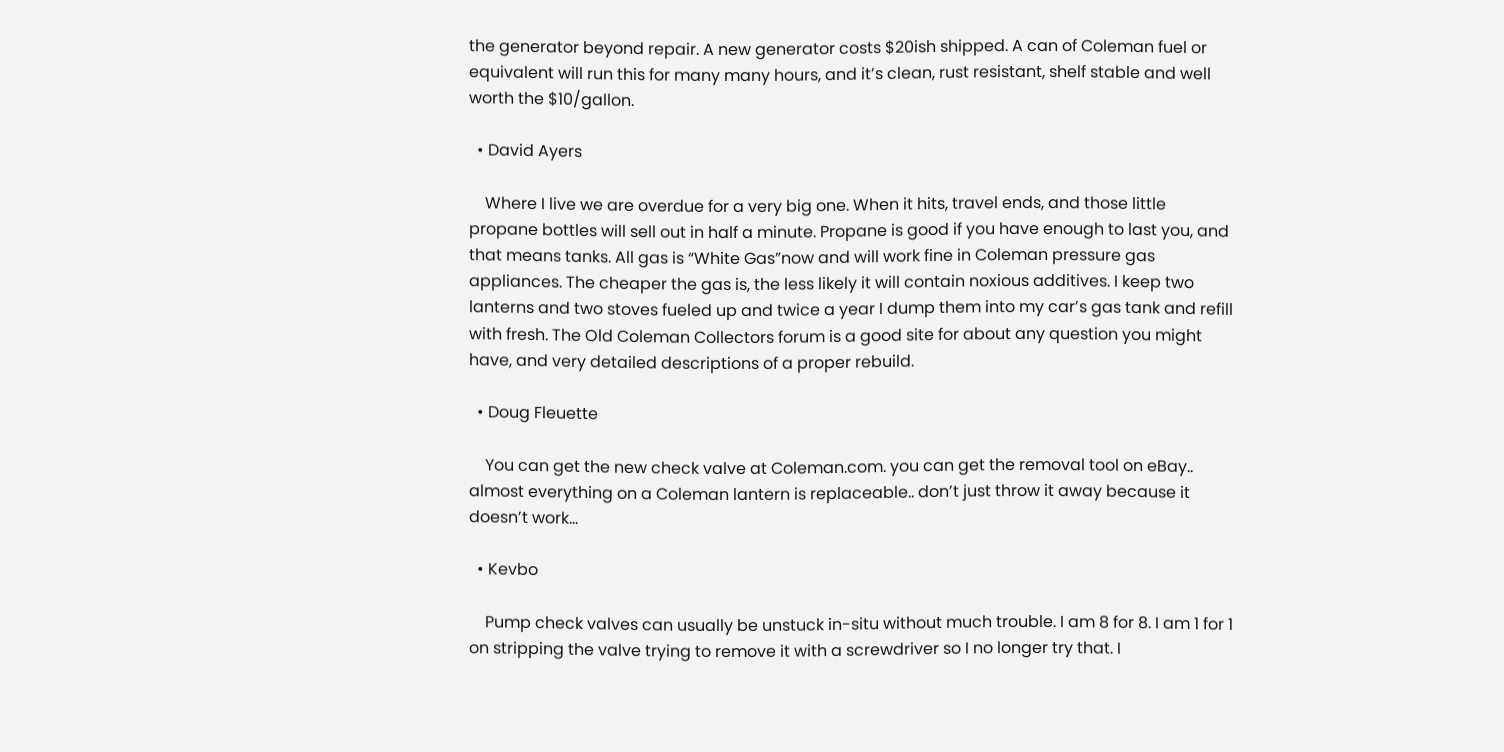the generator beyond repair. A new generator costs $20ish shipped. A can of Coleman fuel or equivalent will run this for many many hours, and it’s clean, rust resistant, shelf stable and well worth the $10/gallon.

  • David Ayers

    Where I live we are overdue for a very big one. When it hits, travel ends, and those little propane bottles will sell out in half a minute. Propane is good if you have enough to last you, and that means tanks. All gas is “White Gas”now and will work fine in Coleman pressure gas appliances. The cheaper the gas is, the less likely it will contain noxious additives. I keep two lanterns and two stoves fueled up and twice a year I dump them into my car’s gas tank and refill with fresh. The Old Coleman Collectors forum is a good site for about any question you might have, and very detailed descriptions of a proper rebuild.

  • Doug Fleuette

    You can get the new check valve at Coleman.com. you can get the removal tool on eBay.. almost everything on a Coleman lantern is replaceable.. don’t just throw it away because it doesn’t work…

  • Kevbo

    Pump check valves can usually be unstuck in-situ without much trouble. I am 8 for 8. I am 1 for 1 on stripping the valve trying to remove it with a screwdriver so I no longer try that. I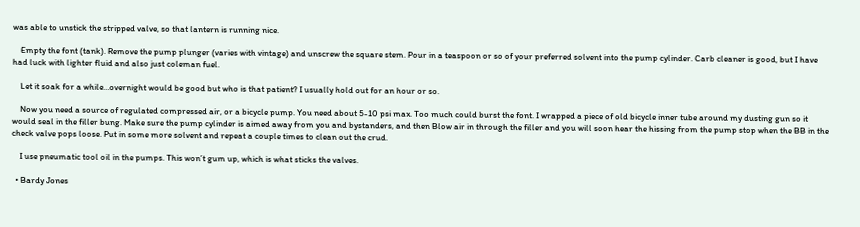was able to unstick the stripped valve, so that lantern is running nice.

    Empty the font (tank). Remove the pump plunger (varies with vintage) and unscrew the square stem. Pour in a teaspoon or so of your preferred solvent into the pump cylinder. Carb cleaner is good, but I have had luck with lighter fluid and also just coleman fuel.

    Let it soak for a while…overnight would be good but who is that patient? I usually hold out for an hour or so.

    Now you need a source of regulated compressed air, or a bicycle pump. You need about 5-10 psi max. Too much could burst the font. I wrapped a piece of old bicycle inner tube around my dusting gun so it would seal in the filler bung. Make sure the pump cylinder is aimed away from you and bystanders, and then Blow air in through the filler and you will soon hear the hissing from the pump stop when the BB in the check valve pops loose. Put in some more solvent and repeat a couple times to clean out the crud.

    I use pneumatic tool oil in the pumps. This won’t gum up, which is what sticks the valves.

  • Bardy Jones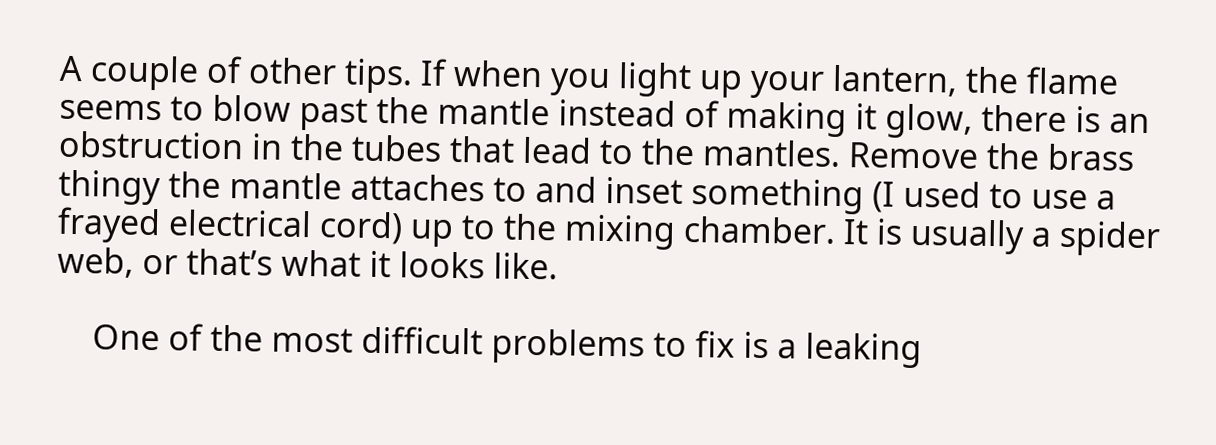A couple of other tips. If when you light up your lantern, the flame seems to blow past the mantle instead of making it glow, there is an obstruction in the tubes that lead to the mantles. Remove the brass thingy the mantle attaches to and inset something (I used to use a frayed electrical cord) up to the mixing chamber. It is usually a spider web, or that’s what it looks like.

    One of the most difficult problems to fix is a leaking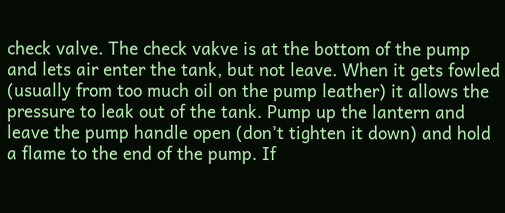check valve. The check vakve is at the bottom of the pump and lets air enter the tank, but not leave. When it gets fowled (usually from too much oil on the pump leather) it allows the pressure to leak out of the tank. Pump up the lantern and leave the pump handle open (don’t tighten it down) and hold a flame to the end of the pump. If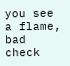you see a flame, bad check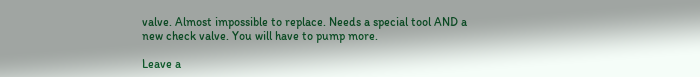valve. Almost impossible to replace. Needs a special tool AND a new check valve. You will have to pump more.

Leave a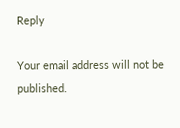Reply

Your email address will not be published.